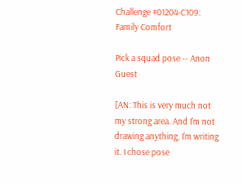Challenge #01204-C109: Family Comfort

Pick a squad pose -- Anon Guest

[AN: This is very much not my strong area. And I'm not drawing anything, I'm writing it. I chose pose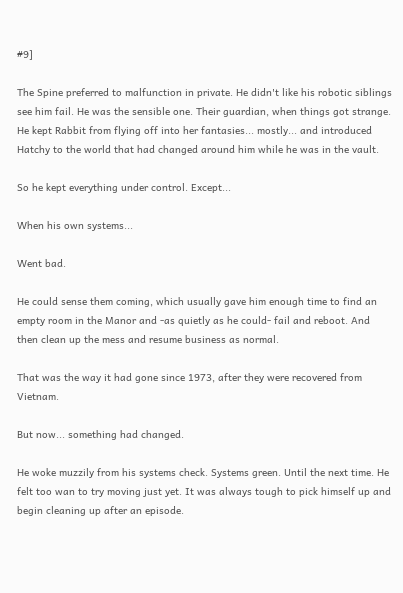#9]

The Spine preferred to malfunction in private. He didn't like his robotic siblings see him fail. He was the sensible one. Their guardian, when things got strange. He kept Rabbit from flying off into her fantasies... mostly... and introduced Hatchy to the world that had changed around him while he was in the vault.

So he kept everything under control. Except...

When his own systems...

Went bad.

He could sense them coming, which usually gave him enough time to find an empty room in the Manor and -as quietly as he could- fail and reboot. And then clean up the mess and resume business as normal.

That was the way it had gone since 1973, after they were recovered from Vietnam.

But now... something had changed.

He woke muzzily from his systems check. Systems green. Until the next time. He felt too wan to try moving just yet. It was always tough to pick himself up and begin cleaning up after an episode.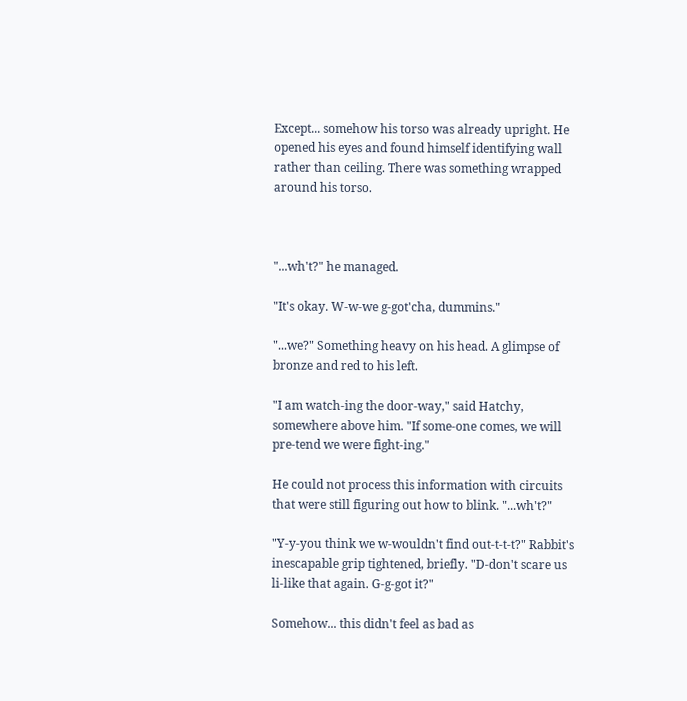Except... somehow his torso was already upright. He opened his eyes and found himself identifying wall rather than ceiling. There was something wrapped around his torso.



"...wh't?" he managed.

"It's okay. W-w-we g-got'cha, dummins."

"...we?" Something heavy on his head. A glimpse of bronze and red to his left.

"I am watch-ing the door-way," said Hatchy, somewhere above him. "If some-one comes, we will pre-tend we were fight-ing."

He could not process this information with circuits that were still figuring out how to blink. "...wh't?"

"Y-y-you think we w-wouldn't find out-t-t-t?" Rabbit's inescapable grip tightened, briefly. "D-don't scare us li-like that again. G-g-got it?"

Somehow... this didn't feel as bad as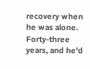recovery when he was alone. Forty-three years, and he'd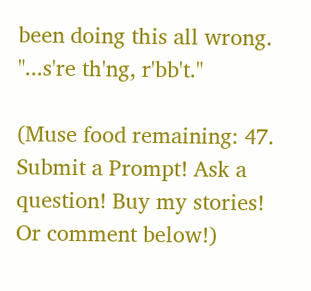been doing this all wrong. "...s're th'ng, r'bb't."

(Muse food remaining: 47. Submit a Prompt! Ask a question! Buy my stories! Or comment below!)